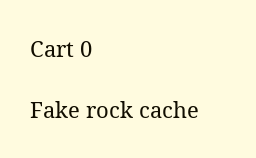Cart 0

Fake rock cache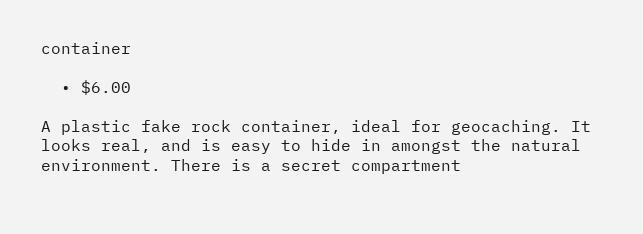container

  • $6.00

A plastic fake rock container, ideal for geocaching. It looks real, and is easy to hide in amongst the natural environment. There is a secret compartment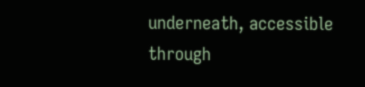underneath, accessible through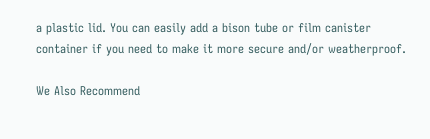a plastic lid. You can easily add a bison tube or film canister container if you need to make it more secure and/or weatherproof.

We Also Recommend